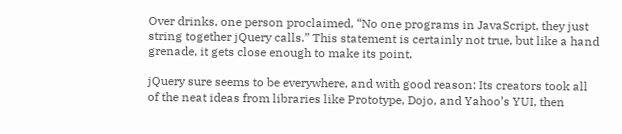Over drinks, one person proclaimed, “No one programs in JavaScript, they just string together jQuery calls.” This statement is certainly not true, but like a hand grenade, it gets close enough to make its point.

jQuery sure seems to be everywhere, and with good reason: Its creators took all of the neat ideas from libraries like Prototype, Dojo, and Yahoo’s YUI, then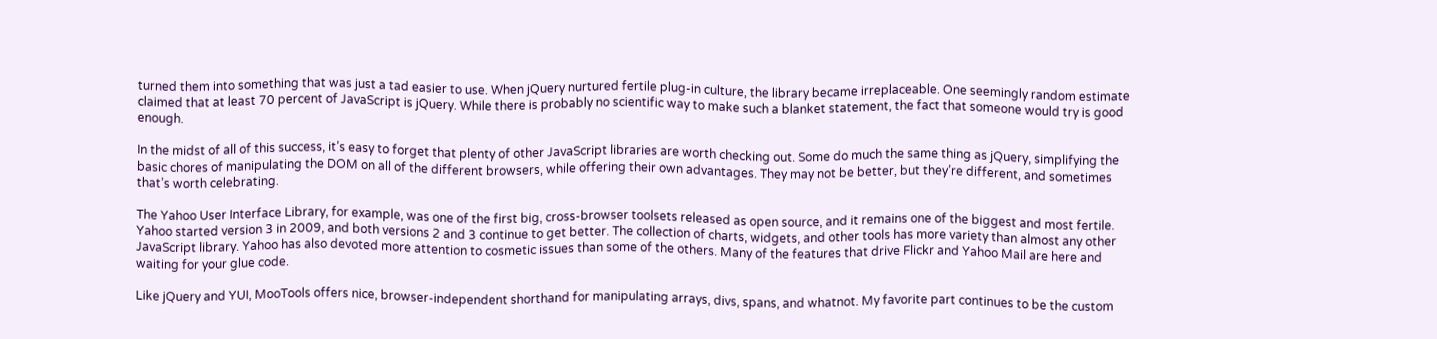turned them into something that was just a tad easier to use. When jQuery nurtured fertile plug-in culture, the library became irreplaceable. One seemingly random estimate claimed that at least 70 percent of JavaScript is jQuery. While there is probably no scientific way to make such a blanket statement, the fact that someone would try is good enough.

In the midst of all of this success, it’s easy to forget that plenty of other JavaScript libraries are worth checking out. Some do much the same thing as jQuery, simplifying the basic chores of manipulating the DOM on all of the different browsers, while offering their own advantages. They may not be better, but they’re different, and sometimes that’s worth celebrating.

The Yahoo User Interface Library, for example, was one of the first big, cross-browser toolsets released as open source, and it remains one of the biggest and most fertile. Yahoo started version 3 in 2009, and both versions 2 and 3 continue to get better. The collection of charts, widgets, and other tools has more variety than almost any other JavaScript library. Yahoo has also devoted more attention to cosmetic issues than some of the others. Many of the features that drive Flickr and Yahoo Mail are here and waiting for your glue code.

Like jQuery and YUI, MooTools offers nice, browser-independent shorthand for manipulating arrays, divs, spans, and whatnot. My favorite part continues to be the custom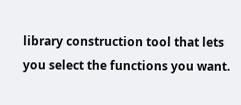library construction tool that lets you select the functions you want.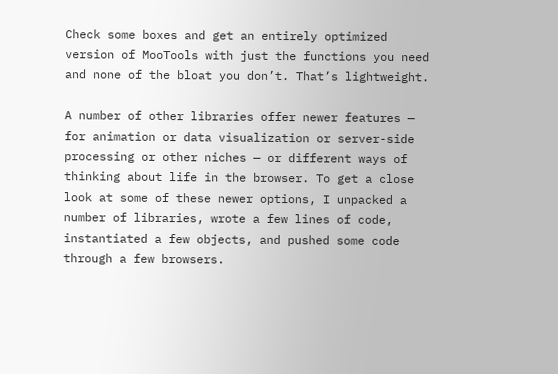Check some boxes and get an entirely optimized version of MooTools with just the functions you need and none of the bloat you don’t. That’s lightweight.

A number of other libraries offer newer features — for animation or data visualization or server-side processing or other niches — or different ways of thinking about life in the browser. To get a close look at some of these newer options, I unpacked a number of libraries, wrote a few lines of code, instantiated a few objects, and pushed some code through a few browsers.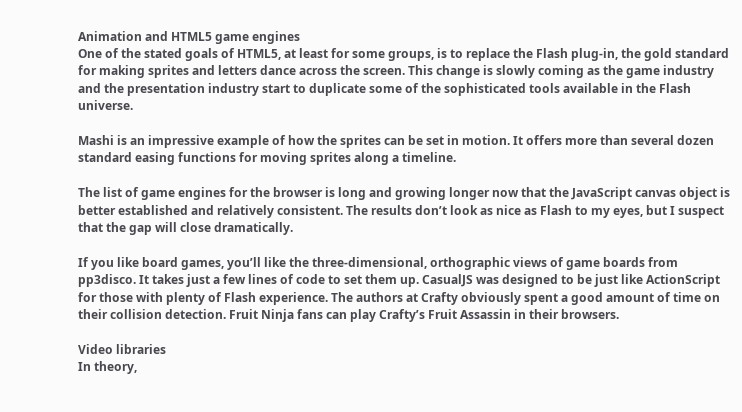Animation and HTML5 game engines
One of the stated goals of HTML5, at least for some groups, is to replace the Flash plug-in, the gold standard for making sprites and letters dance across the screen. This change is slowly coming as the game industry and the presentation industry start to duplicate some of the sophisticated tools available in the Flash universe.

Mashi is an impressive example of how the sprites can be set in motion. It offers more than several dozen standard easing functions for moving sprites along a timeline.

The list of game engines for the browser is long and growing longer now that the JavaScript canvas object is better established and relatively consistent. The results don’t look as nice as Flash to my eyes, but I suspect that the gap will close dramatically.

If you like board games, you’ll like the three-dimensional, orthographic views of game boards from pp3disco. It takes just a few lines of code to set them up. CasualJS was designed to be just like ActionScript for those with plenty of Flash experience. The authors at Crafty obviously spent a good amount of time on their collision detection. Fruit Ninja fans can play Crafty’s Fruit Assassin in their browsers.

Video libraries
In theory,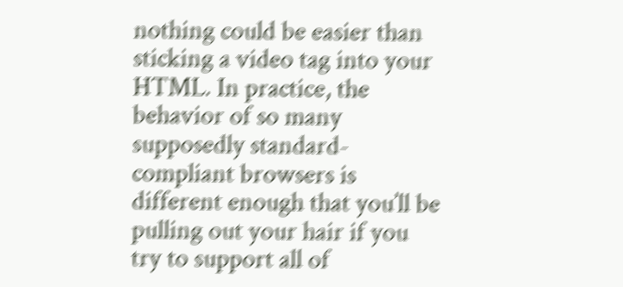nothing could be easier than sticking a video tag into your HTML. In practice, the behavior of so many supposedly standard-compliant browsers is different enough that you’ll be pulling out your hair if you try to support all of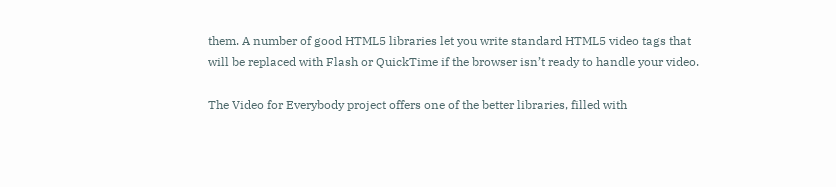them. A number of good HTML5 libraries let you write standard HTML5 video tags that will be replaced with Flash or QuickTime if the browser isn’t ready to handle your video.

The Video for Everybody project offers one of the better libraries, filled with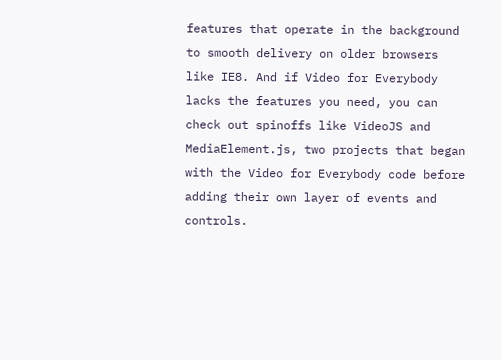features that operate in the background to smooth delivery on older browsers like IE8. And if Video for Everybody lacks the features you need, you can check out spinoffs like VideoJS and MediaElement.js, two projects that began with the Video for Everybody code before adding their own layer of events and controls.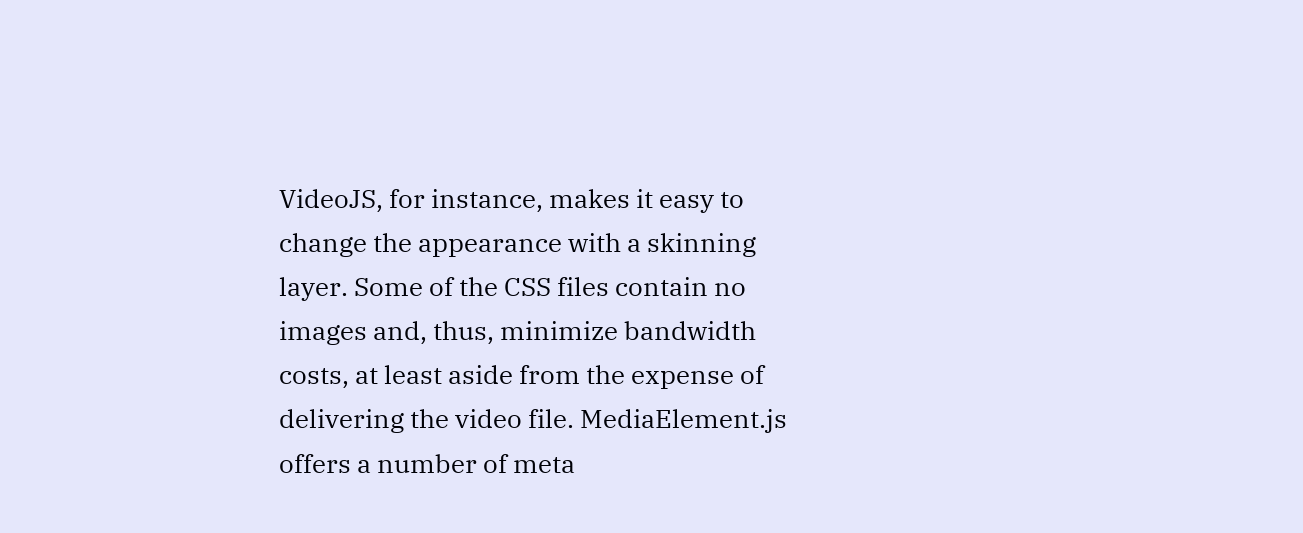VideoJS, for instance, makes it easy to change the appearance with a skinning layer. Some of the CSS files contain no images and, thus, minimize bandwidth costs, at least aside from the expense of delivering the video file. MediaElement.js offers a number of meta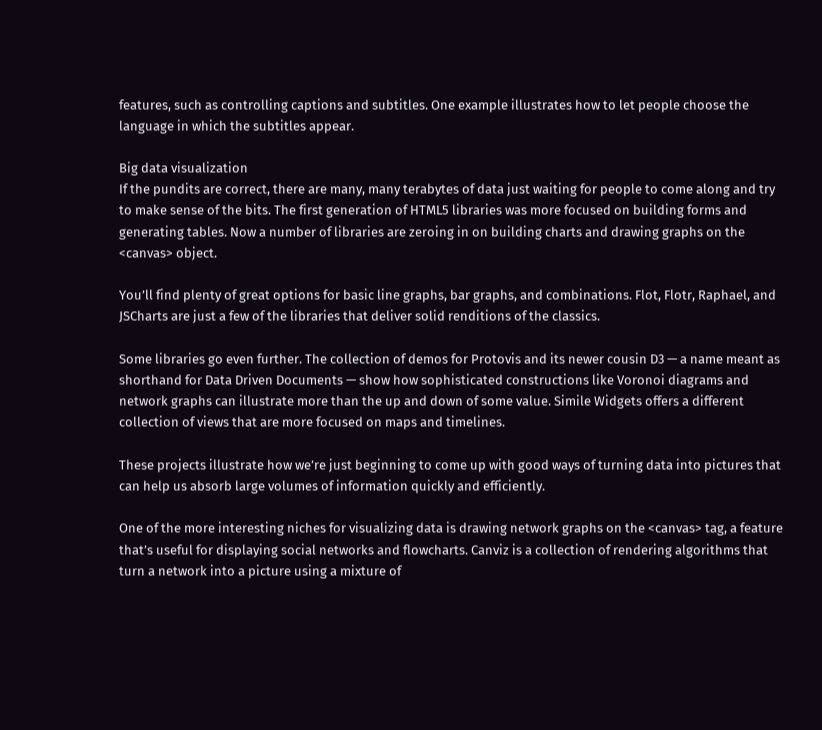features, such as controlling captions and subtitles. One example illustrates how to let people choose the language in which the subtitles appear.

Big data visualization
If the pundits are correct, there are many, many terabytes of data just waiting for people to come along and try to make sense of the bits. The first generation of HTML5 libraries was more focused on building forms and generating tables. Now a number of libraries are zeroing in on building charts and drawing graphs on the <canvas> object.

You’ll find plenty of great options for basic line graphs, bar graphs, and combinations. Flot, Flotr, Raphael, and JSCharts are just a few of the libraries that deliver solid renditions of the classics.

Some libraries go even further. The collection of demos for Protovis and its newer cousin D3 — a name meant as shorthand for Data Driven Documents — show how sophisticated constructions like Voronoi diagrams and network graphs can illustrate more than the up and down of some value. Simile Widgets offers a different collection of views that are more focused on maps and timelines.

These projects illustrate how we’re just beginning to come up with good ways of turning data into pictures that can help us absorb large volumes of information quickly and efficiently.

One of the more interesting niches for visualizing data is drawing network graphs on the <canvas> tag, a feature that’s useful for displaying social networks and flowcharts. Canviz is a collection of rendering algorithms that turn a network into a picture using a mixture of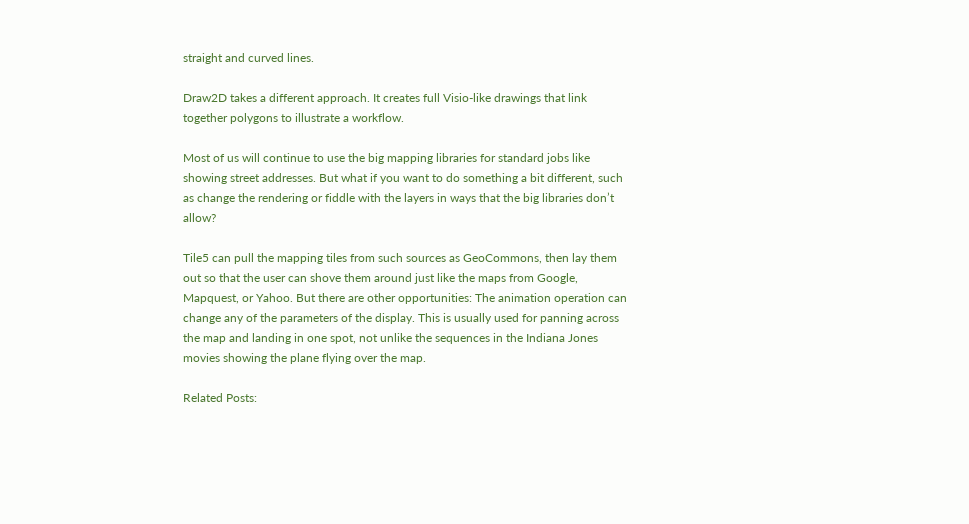straight and curved lines.

Draw2D takes a different approach. It creates full Visio-like drawings that link together polygons to illustrate a workflow.

Most of us will continue to use the big mapping libraries for standard jobs like showing street addresses. But what if you want to do something a bit different, such as change the rendering or fiddle with the layers in ways that the big libraries don’t allow?

Tile5 can pull the mapping tiles from such sources as GeoCommons, then lay them out so that the user can shove them around just like the maps from Google, Mapquest, or Yahoo. But there are other opportunities: The animation operation can change any of the parameters of the display. This is usually used for panning across the map and landing in one spot, not unlike the sequences in the Indiana Jones movies showing the plane flying over the map.

Related Posts: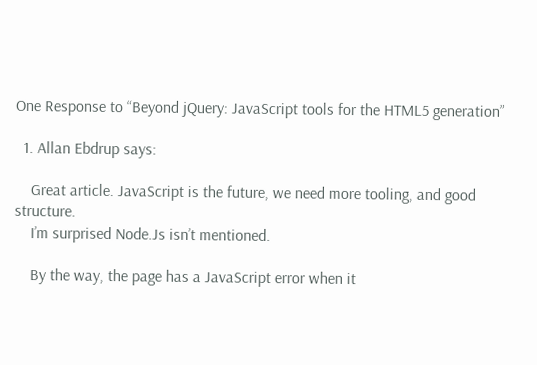One Response to “Beyond jQuery: JavaScript tools for the HTML5 generation”

  1. Allan Ebdrup says:

    Great article. JavaScript is the future, we need more tooling, and good structure.
    I’m surprised Node.Js isn’t mentioned.

    By the way, the page has a JavaScript error when it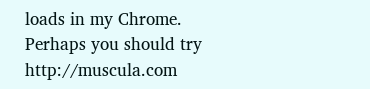loads in my Chrome. Perhaps you should try http://muscula.com